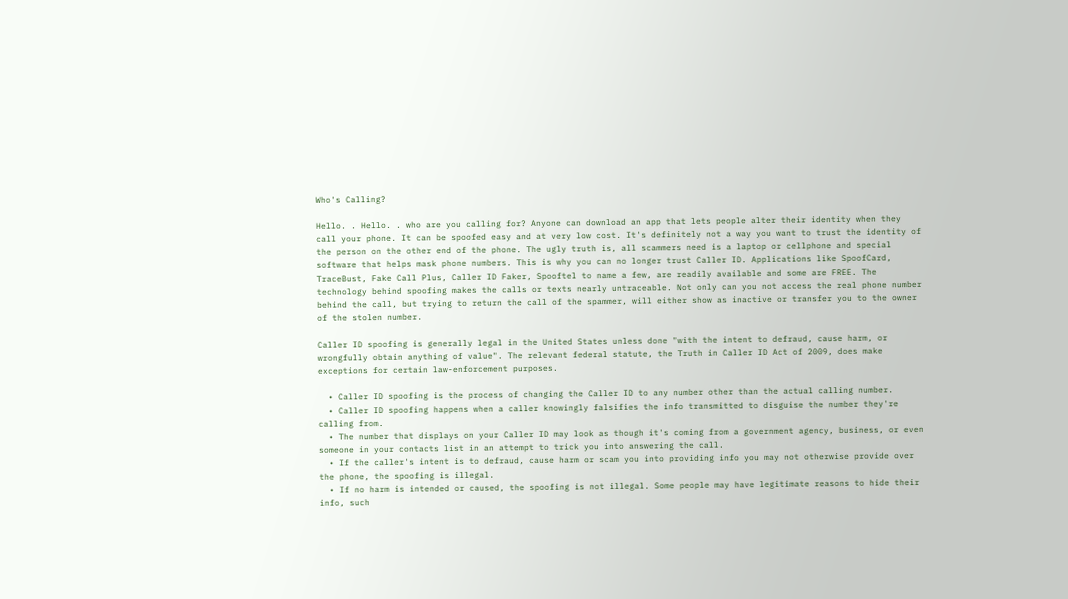Who's Calling?

Hello. . Hello. . who are you calling for? Anyone can download an app that lets people alter their identity when they call your phone. It can be spoofed easy and at very low cost. It's definitely not a way you want to trust the identity of the person on the other end of the phone. The ugly truth is, all scammers need is a laptop or cellphone and special software that helps mask phone numbers. This is why you can no longer trust Caller ID. Applications like SpoofCard, TraceBust, Fake Call Plus, Caller ID Faker, Spooftel to name a few, are readily available and some are FREE. The technology behind spoofing makes the calls or texts nearly untraceable. Not only can you not access the real phone number behind the call, but trying to return the call of the spammer, will either show as inactive or transfer you to the owner of the stolen number.

Caller ID spoofing is generally legal in the United States unless done "with the intent to defraud, cause harm, or wrongfully obtain anything of value". The relevant federal statute, the Truth in Caller ID Act of 2009, does make exceptions for certain law-enforcement purposes.

  • Caller ID spoofing is the process of changing the Caller ID to any number other than the actual calling number.
  • Caller ID spoofing happens when a caller knowingly falsifies the info transmitted to disguise the number they're calling from.
  • The number that displays on your Caller ID may look as though it's coming from a government agency, business, or even someone in your contacts list in an attempt to trick you into answering the call.
  • If the caller's intent is to defraud, cause harm or scam you into providing info you may not otherwise provide over the phone, the spoofing is illegal.
  • If no harm is intended or caused, the spoofing is not illegal. Some people may have legitimate reasons to hide their info, such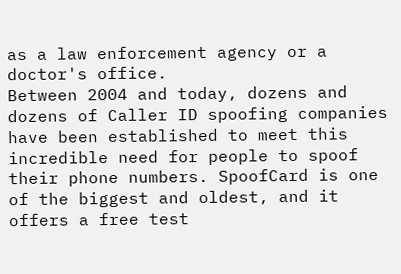as a law enforcement agency or a doctor's office.
Between 2004 and today, dozens and dozens of Caller ID spoofing companies have been established to meet this incredible need for people to spoof their phone numbers. SpoofCard is one of the biggest and oldest, and it offers a free test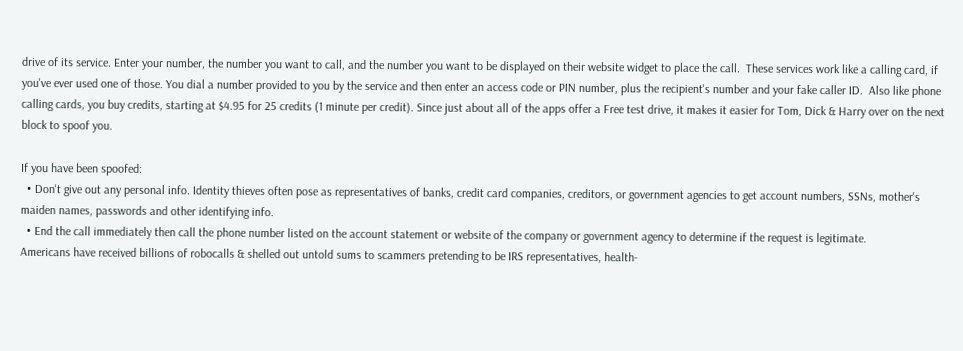drive of its service. Enter your number, the number you want to call, and the number you want to be displayed on their website widget to place the call.  These services work like a calling card, if you've ever used one of those. You dial a number provided to you by the service and then enter an access code or PIN number, plus the recipient's number and your fake caller ID.  Also like phone calling cards, you buy credits, starting at $4.95 for 25 credits (1 minute per credit). Since just about all of the apps offer a Free test drive, it makes it easier for Tom, Dick & Harry over on the next block to spoof you.

If you have been spoofed:
  • Don't give out any personal info. Identity thieves often pose as representatives of banks, credit card companies, creditors, or government agencies to get account numbers, SSNs, mother's maiden names, passwords and other identifying info.
  • End the call immediately then call the phone number listed on the account statement or website of the company or government agency to determine if the request is legitimate.
Americans have received billions of robocalls & shelled out untold sums to scammers pretending to be IRS representatives, health-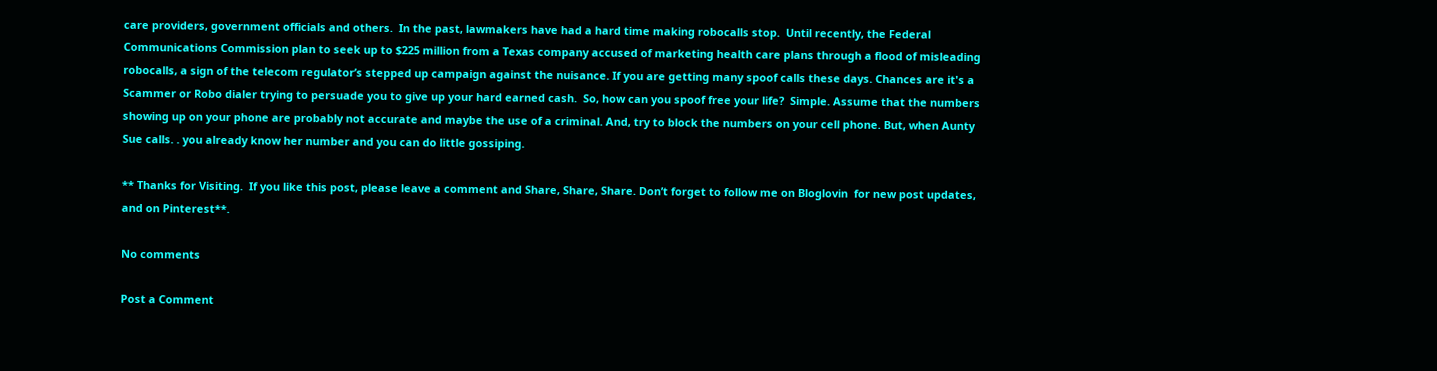care providers, government officials and others.  In the past, lawmakers have had a hard time making robocalls stop.  Until recently, the Federal Communications Commission plan to seek up to $225 million from a Texas company accused of marketing health care plans through a flood of misleading robocalls, a sign of the telecom regulator’s stepped up campaign against the nuisance. If you are getting many spoof calls these days. Chances are it's a Scammer or Robo dialer trying to persuade you to give up your hard earned cash.  So, how can you spoof free your life?  Simple. Assume that the numbers showing up on your phone are probably not accurate and maybe the use of a criminal. And, try to block the numbers on your cell phone. But, when Aunty Sue calls. . you already know her number and you can do little gossiping.

** Thanks for Visiting.  If you like this post, please leave a comment and Share, Share, Share. Don’t forget to follow me on Bloglovin  for new post updates, and on Pinterest**.

No comments

Post a Comment